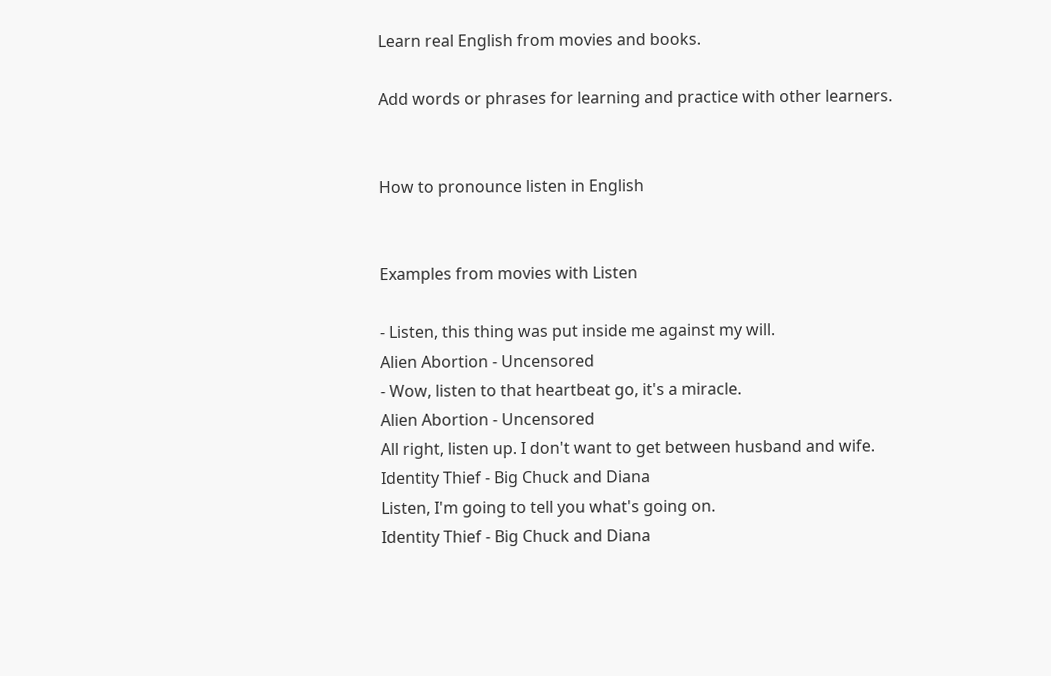Learn real English from movies and books.

Add words or phrases for learning and practice with other learners.


How to pronounce listen in English


Examples from movies with Listen

- Listen, this thing was put inside me against my will.
Alien Abortion - Uncensored
- Wow, listen to that heartbeat go, it's a miracle.
Alien Abortion - Uncensored
All right, listen up. I don't want to get between husband and wife.
Identity Thief - Big Chuck and Diana
Listen, I'm going to tell you what's going on.
Identity Thief - Big Chuck and Diana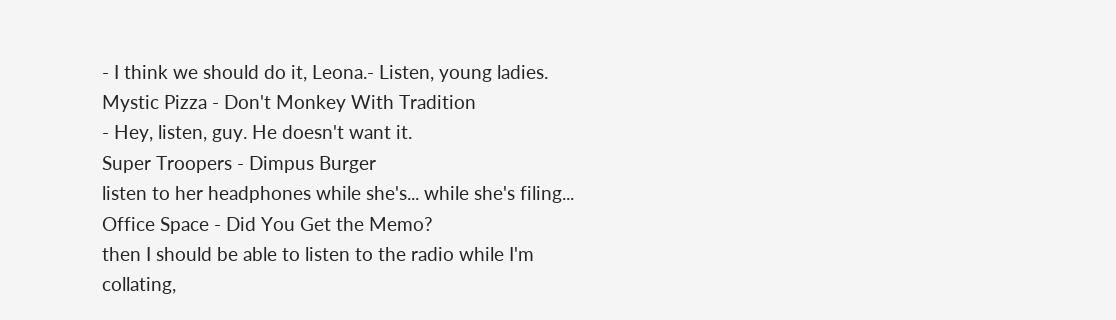- I think we should do it, Leona.- Listen, young ladies.
Mystic Pizza - Don't Monkey With Tradition
- Hey, listen, guy. He doesn't want it.
Super Troopers - Dimpus Burger
listen to her headphones while she's... while she's filing...
Office Space - Did You Get the Memo?
then I should be able to listen to the radio while I'm collating,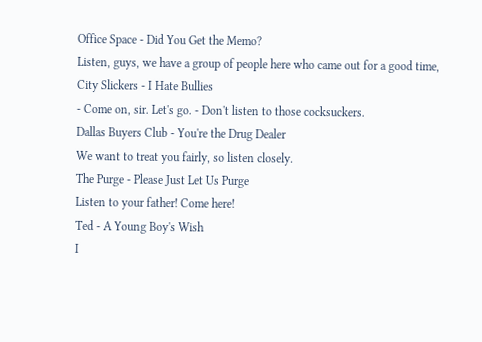Office Space - Did You Get the Memo?
Listen, guys, we have a group of people here who came out for a good time,
City Slickers - I Hate Bullies
- Come on, sir. Let's go. - Don't listen to those cocksuckers.
Dallas Buyers Club - You're the Drug Dealer
We want to treat you fairly, so listen closely.
The Purge - Please Just Let Us Purge
Listen to your father! Come here!
Ted - A Young Boy's Wish
I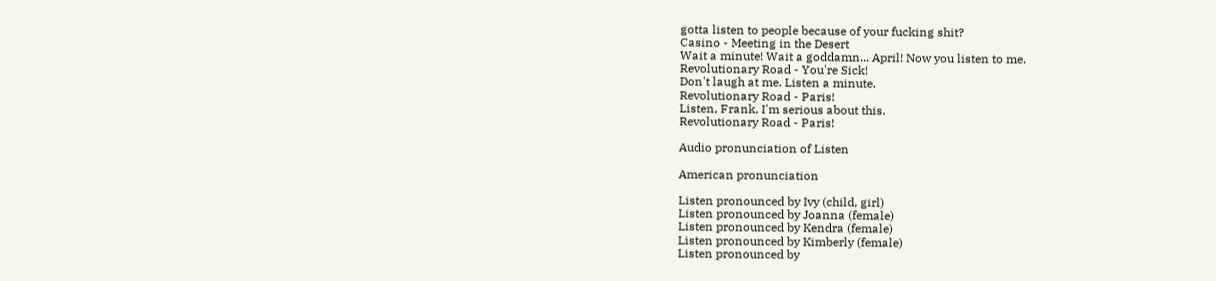gotta listen to people because of your fucking shit?
Casino - Meeting in the Desert
Wait a minute! Wait a goddamn... April! Now you listen to me.
Revolutionary Road - You're Sick!
Don't laugh at me. Listen a minute.
Revolutionary Road - Paris!
Listen, Frank, I'm serious about this.
Revolutionary Road - Paris!

Audio pronunciation of Listen

American pronunciation

Listen pronounced by Ivy (child, girl)
Listen pronounced by Joanna (female)
Listen pronounced by Kendra (female)
Listen pronounced by Kimberly (female)
Listen pronounced by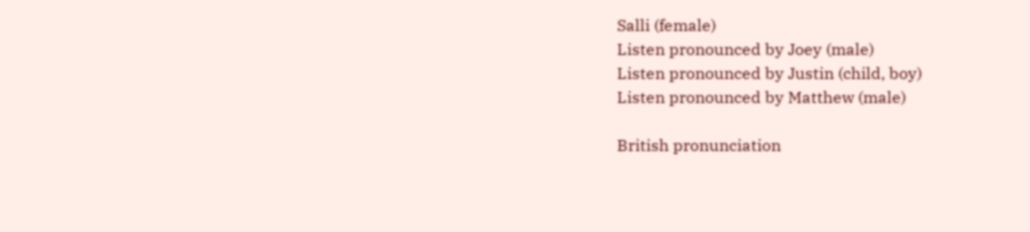Salli (female)
Listen pronounced by Joey (male)
Listen pronounced by Justin (child, boy)
Listen pronounced by Matthew (male)

British pronunciation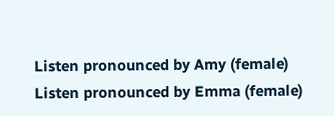Listen pronounced by Amy (female)
Listen pronounced by Emma (female)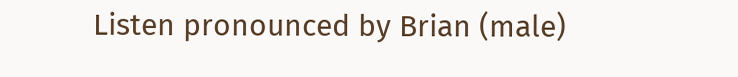Listen pronounced by Brian (male)